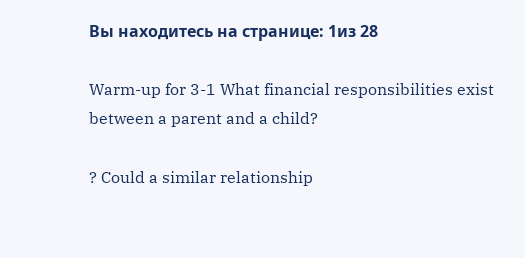Вы находитесь на странице: 1из 28

Warm-up for 3-1 What financial responsibilities exist between a parent and a child?

? Could a similar relationship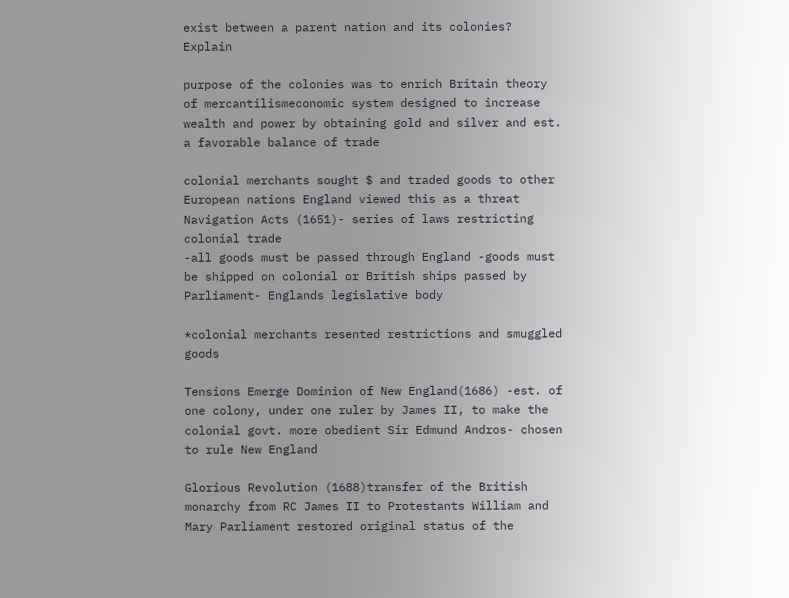exist between a parent nation and its colonies? Explain

purpose of the colonies was to enrich Britain theory of mercantilismeconomic system designed to increase wealth and power by obtaining gold and silver and est. a favorable balance of trade

colonial merchants sought $ and traded goods to other European nations England viewed this as a threat Navigation Acts (1651)- series of laws restricting colonial trade
-all goods must be passed through England -goods must be shipped on colonial or British ships passed by Parliament- Englands legislative body

*colonial merchants resented restrictions and smuggled goods

Tensions Emerge Dominion of New England(1686) -est. of one colony, under one ruler by James II, to make the colonial govt. more obedient Sir Edmund Andros- chosen to rule New England

Glorious Revolution (1688)transfer of the British monarchy from RC James II to Protestants William and Mary Parliament restored original status of the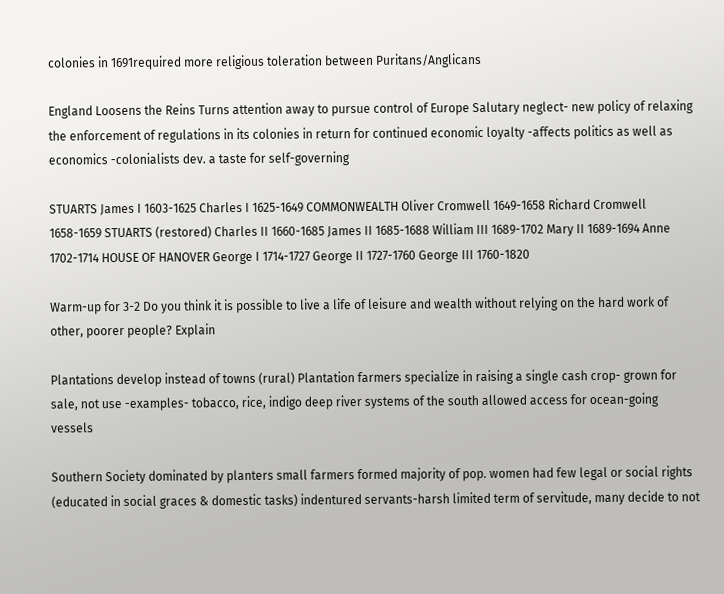colonies in 1691required more religious toleration between Puritans/Anglicans

England Loosens the Reins Turns attention away to pursue control of Europe Salutary neglect- new policy of relaxing the enforcement of regulations in its colonies in return for continued economic loyalty -affects politics as well as economics -colonialists dev. a taste for self-governing

STUARTS James I 1603-1625 Charles I 1625-1649 COMMONWEALTH Oliver Cromwell 1649-1658 Richard Cromwell 1658-1659 STUARTS (restored) Charles II 1660-1685 James II 1685-1688 William III 1689-1702 Mary II 1689-1694 Anne 1702-1714 HOUSE OF HANOVER George I 1714-1727 George II 1727-1760 George III 1760-1820

Warm-up for 3-2 Do you think it is possible to live a life of leisure and wealth without relying on the hard work of other, poorer people? Explain

Plantations develop instead of towns (rural) Plantation farmers specialize in raising a single cash crop- grown for sale, not use -examples- tobacco, rice, indigo deep river systems of the south allowed access for ocean-going vessels

Southern Society dominated by planters small farmers formed majority of pop. women had few legal or social rights (educated in social graces & domestic tasks) indentured servants-harsh limited term of servitude, many decide to not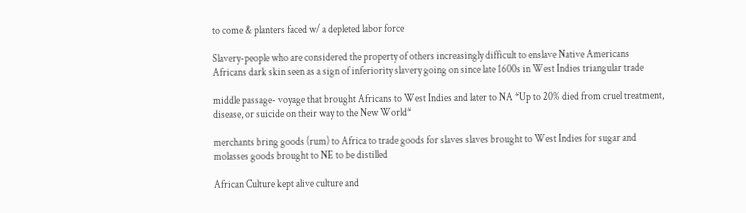to come & planters faced w/ a depleted labor force

Slavery-people who are considered the property of others increasingly difficult to enslave Native Americans Africans dark skin seen as a sign of inferiority slavery going on since late 1600s in West Indies triangular trade

middle passage- voyage that brought Africans to West Indies and later to NA *Up to 20% died from cruel treatment, disease, or suicide on their way to the New World*

merchants bring goods (rum) to Africa to trade goods for slaves slaves brought to West Indies for sugar and molasses goods brought to NE to be distilled

African Culture kept alive culture and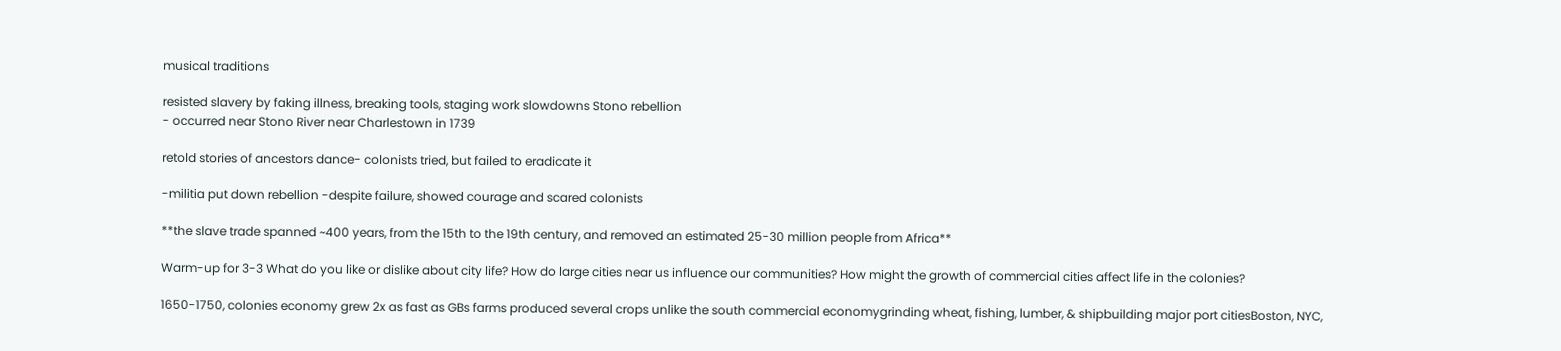musical traditions

resisted slavery by faking illness, breaking tools, staging work slowdowns Stono rebellion
- occurred near Stono River near Charlestown in 1739

retold stories of ancestors dance- colonists tried, but failed to eradicate it

-militia put down rebellion -despite failure, showed courage and scared colonists

**the slave trade spanned ~400 years, from the 15th to the 19th century, and removed an estimated 25-30 million people from Africa**

Warm-up for 3-3 What do you like or dislike about city life? How do large cities near us influence our communities? How might the growth of commercial cities affect life in the colonies?

1650-1750, colonies economy grew 2x as fast as GBs farms produced several crops unlike the south commercial economygrinding wheat, fishing, lumber, & shipbuilding major port citiesBoston, NYC,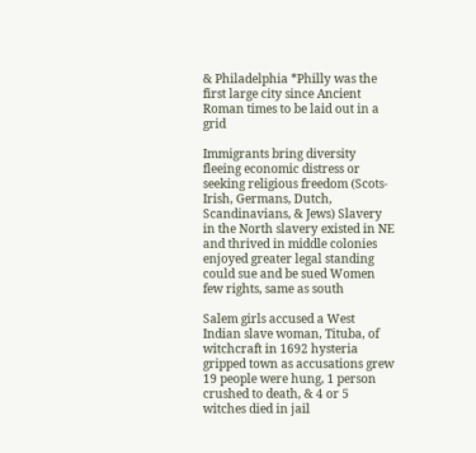& Philadelphia *Philly was the first large city since Ancient Roman times to be laid out in a grid

Immigrants bring diversity fleeing economic distress or seeking religious freedom (Scots-Irish, Germans, Dutch, Scandinavians, & Jews) Slavery in the North slavery existed in NE and thrived in middle colonies enjoyed greater legal standing could sue and be sued Women few rights, same as south

Salem girls accused a West Indian slave woman, Tituba, of witchcraft in 1692 hysteria gripped town as accusations grew 19 people were hung, 1 person crushed to death, & 4 or 5 witches died in jail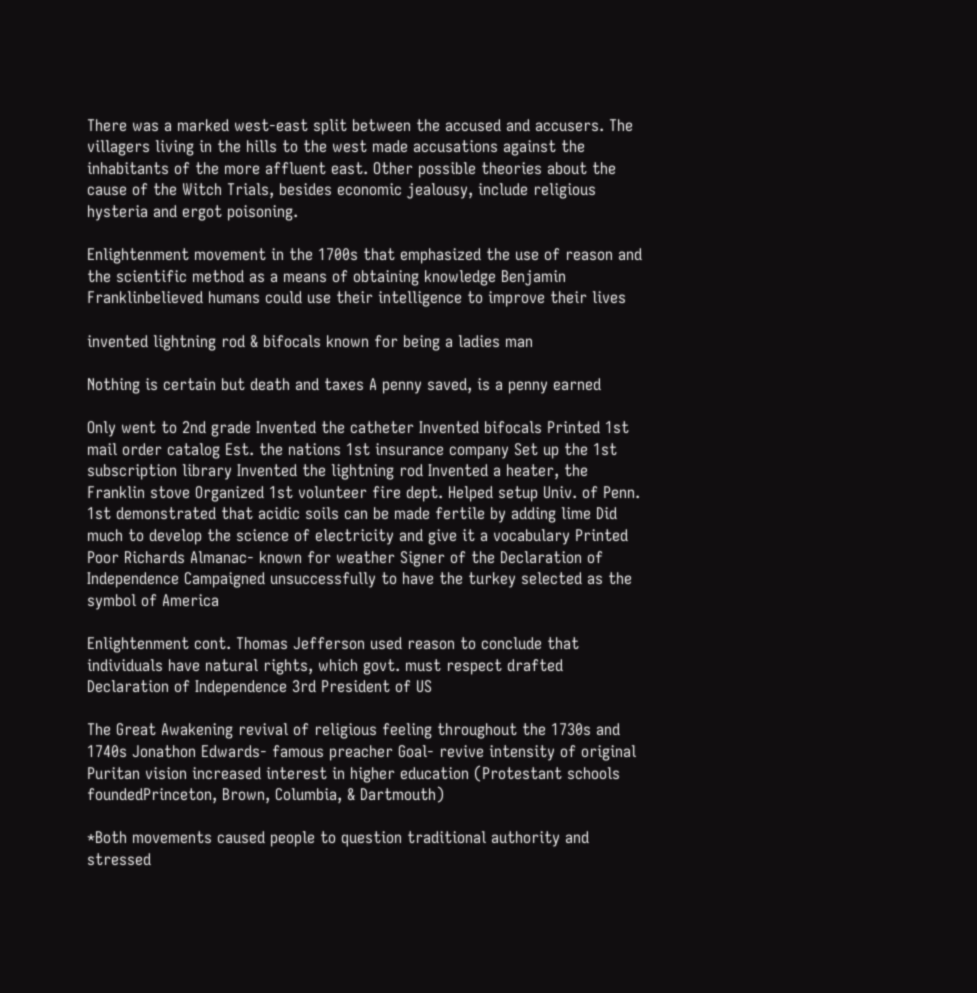There was a marked west-east split between the accused and accusers. The villagers living in the hills to the west made accusations against the inhabitants of the more affluent east. Other possible theories about the cause of the Witch Trials, besides economic jealousy, include religious hysteria and ergot poisoning.

Enlightenment movement in the 1700s that emphasized the use of reason and the scientific method as a means of obtaining knowledge Benjamin Franklinbelieved humans could use their intelligence to improve their lives

invented lightning rod & bifocals known for being a ladies man

Nothing is certain but death and taxes A penny saved, is a penny earned

Only went to 2nd grade Invented the catheter Invented bifocals Printed 1st mail order catalog Est. the nations 1st insurance company Set up the 1st subscription library Invented the lightning rod Invented a heater, the Franklin stove Organized 1st volunteer fire dept. Helped setup Univ. of Penn. 1st demonstrated that acidic soils can be made fertile by adding lime Did much to develop the science of electricity and give it a vocabulary Printed Poor Richards Almanac- known for weather Signer of the Declaration of Independence Campaigned unsuccessfully to have the turkey selected as the symbol of America

Enlightenment cont. Thomas Jefferson used reason to conclude that individuals have natural rights, which govt. must respect drafted Declaration of Independence 3rd President of US

The Great Awakening revival of religious feeling throughout the 1730s and 1740s Jonathon Edwards- famous preacher Goal- revive intensity of original Puritan vision increased interest in higher education (Protestant schools foundedPrinceton, Brown, Columbia, & Dartmouth)

*Both movements caused people to question traditional authority and stressed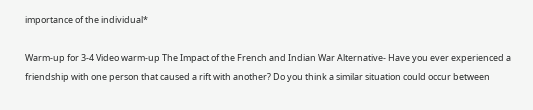importance of the individual*

Warm-up for 3-4 Video warm-up The Impact of the French and Indian War Alternative- Have you ever experienced a friendship with one person that caused a rift with another? Do you think a similar situation could occur between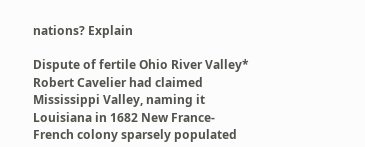nations? Explain

Dispute of fertile Ohio River Valley* Robert Cavelier had claimed Mississippi Valley, naming it Louisiana in 1682 New France- French colony sparsely populated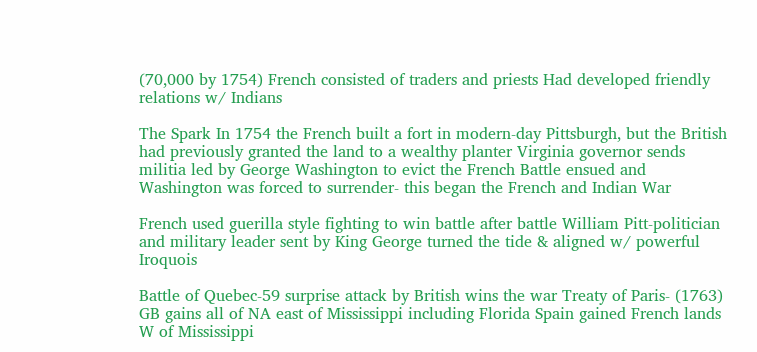(70,000 by 1754) French consisted of traders and priests Had developed friendly relations w/ Indians

The Spark In 1754 the French built a fort in modern-day Pittsburgh, but the British had previously granted the land to a wealthy planter Virginia governor sends militia led by George Washington to evict the French Battle ensued and Washington was forced to surrender- this began the French and Indian War

French used guerilla style fighting to win battle after battle William Pitt-politician and military leader sent by King George turned the tide & aligned w/ powerful Iroquois

Battle of Quebec-59 surprise attack by British wins the war Treaty of Paris- (1763) GB gains all of NA east of Mississippi including Florida Spain gained French lands W of Mississippi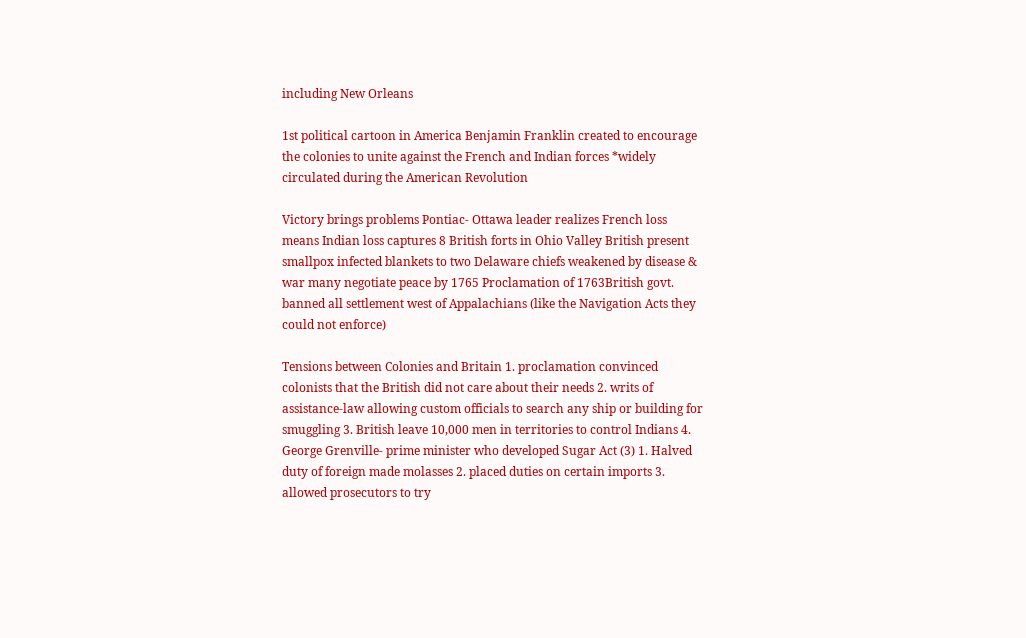including New Orleans

1st political cartoon in America Benjamin Franklin created to encourage the colonies to unite against the French and Indian forces *widely circulated during the American Revolution

Victory brings problems Pontiac- Ottawa leader realizes French loss means Indian loss captures 8 British forts in Ohio Valley British present smallpox infected blankets to two Delaware chiefs weakened by disease & war many negotiate peace by 1765 Proclamation of 1763British govt. banned all settlement west of Appalachians (like the Navigation Acts they could not enforce)

Tensions between Colonies and Britain 1. proclamation convinced colonists that the British did not care about their needs 2. writs of assistance-law allowing custom officials to search any ship or building for smuggling 3. British leave 10,000 men in territories to control Indians 4. George Grenville- prime minister who developed Sugar Act (3) 1. Halved duty of foreign made molasses 2. placed duties on certain imports 3. allowed prosecutors to try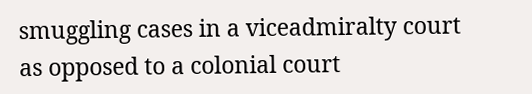smuggling cases in a viceadmiralty court as opposed to a colonial court